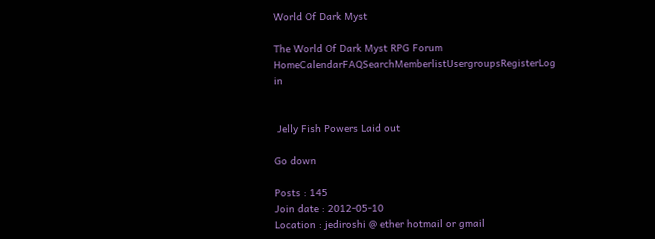World Of Dark Myst

The World Of Dark Myst RPG Forum
HomeCalendarFAQSearchMemberlistUsergroupsRegisterLog in


 Jelly Fish Powers Laid out

Go down

Posts : 145
Join date : 2012-05-10
Location : jediroshi @ ether hotmail or gmail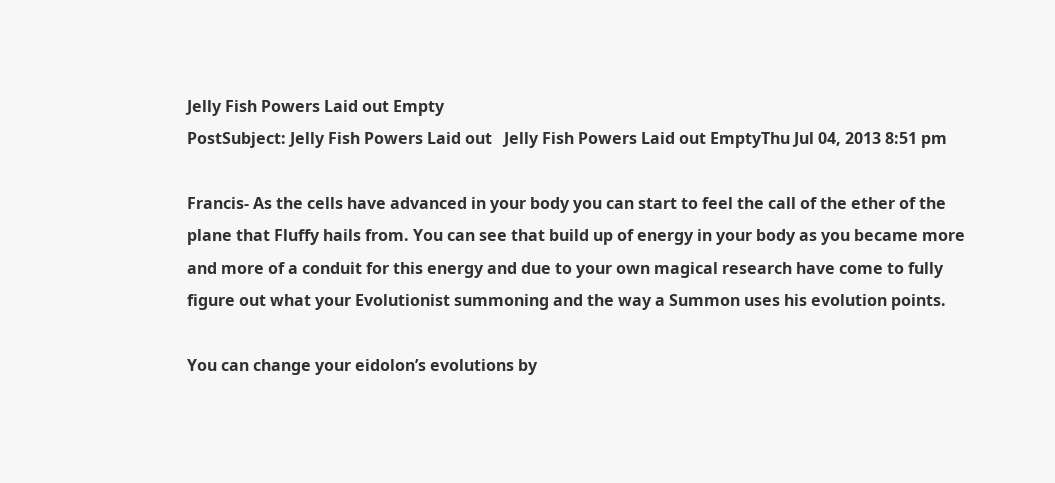Jelly Fish Powers Laid out Empty
PostSubject: Jelly Fish Powers Laid out   Jelly Fish Powers Laid out EmptyThu Jul 04, 2013 8:51 pm

Francis- As the cells have advanced in your body you can start to feel the call of the ether of the plane that Fluffy hails from. You can see that build up of energy in your body as you became more and more of a conduit for this energy and due to your own magical research have come to fully figure out what your Evolutionist summoning and the way a Summon uses his evolution points.

You can change your eidolon’s evolutions by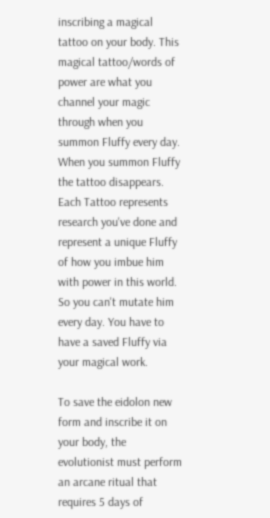inscribing a magical tattoo on your body. This magical tattoo/words of power are what you channel your magic through when you summon Fluffy every day. When you summon Fluffy the tattoo disappears. Each Tattoo represents research you've done and represent a unique Fluffy of how you imbue him with power in this world. So you can't mutate him every day. You have to have a saved Fluffy via your magical work.

To save the eidolon new form and inscribe it on your body, the evolutionist must perform an arcane ritual that requires 5 days of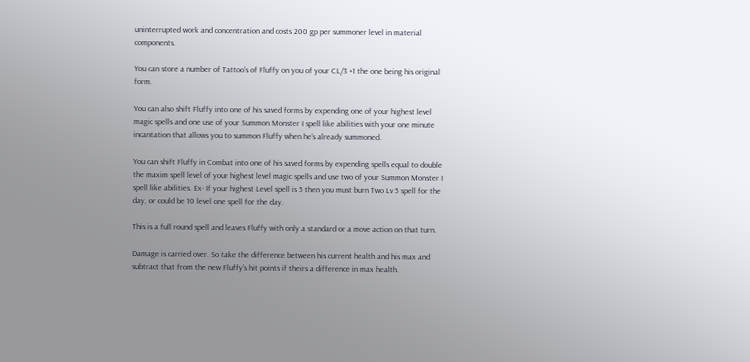uninterrupted work and concentration and costs 200 gp per summoner level in material components.

You can store a number of Tattoo's of Fluffy on you of your CL/3 +1 the one being his original form.

You can also shift Fluffy into one of his saved forms by expending one of your highest level magic spells and one use of your Summon Monster I spell like abilities with your one minute incantation that allows you to summon Fluffy when he's already summoned.

You can shift Fluffy in Combat into one of his saved forms by expending spells equal to double the maxim spell level of your highest level magic spells and use two of your Summon Monster I spell like abilities. Ex- If your highest Level spell is 5 then you must burn Two Lv 5 spell for the day, or could be 10 level one spell for the day.

This is a full round spell and leaves Fluffy with only a standard or a move action on that turn.

Damage is carried over. So take the difference between his current health and his max and subtract that from the new Fluffy's hit points if theirs a difference in max health.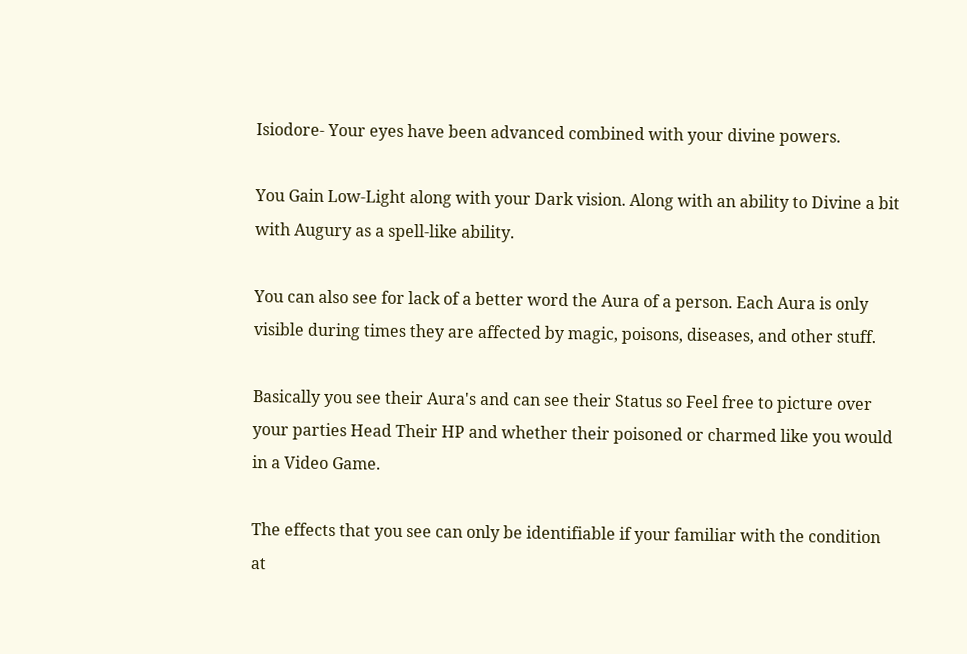Isiodore- Your eyes have been advanced combined with your divine powers.

You Gain Low-Light along with your Dark vision. Along with an ability to Divine a bit with Augury as a spell-like ability.

You can also see for lack of a better word the Aura of a person. Each Aura is only visible during times they are affected by magic, poisons, diseases, and other stuff.

Basically you see their Aura's and can see their Status so Feel free to picture over your parties Head Their HP and whether their poisoned or charmed like you would in a Video Game.

The effects that you see can only be identifiable if your familiar with the condition at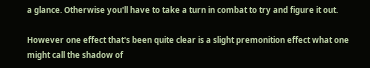a glance. Otherwise you'll have to take a turn in combat to try and figure it out.

However one effect that's been quite clear is a slight premonition effect what one might call the shadow of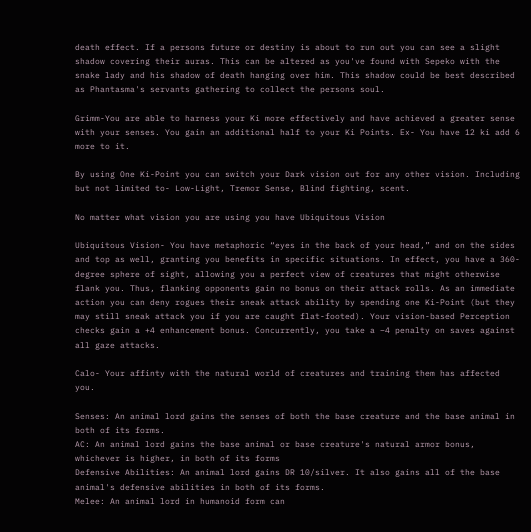death effect. If a persons future or destiny is about to run out you can see a slight shadow covering their auras. This can be altered as you've found with Sepeko with the snake lady and his shadow of death hanging over him. This shadow could be best described as Phantasma's servants gathering to collect the persons soul.

Grimm-You are able to harness your Ki more effectively and have achieved a greater sense with your senses. You gain an additional half to your Ki Points. Ex- You have 12 ki add 6 more to it.

By using One Ki-Point you can switch your Dark vision out for any other vision. Including but not limited to- Low-Light, Tremor Sense, Blind fighting, scent.

No matter what vision you are using you have Ubiquitous Vision

Ubiquitous Vision- You have metaphoric “eyes in the back of your head,” and on the sides and top as well, granting you benefits in specific situations. In effect, you have a 360-degree sphere of sight, allowing you a perfect view of creatures that might otherwise flank you. Thus, flanking opponents gain no bonus on their attack rolls. As an immediate action you can deny rogues their sneak attack ability by spending one Ki-Point (but they may still sneak attack you if you are caught flat-footed). Your vision-based Perception checks gain a +4 enhancement bonus. Concurrently, you take a –4 penalty on saves against all gaze attacks.

Calo- Your affinty with the natural world of creatures and training them has affected you.

Senses: An animal lord gains the senses of both the base creature and the base animal in both of its forms.
AC: An animal lord gains the base animal or base creature's natural armor bonus, whichever is higher, in both of its forms
Defensive Abilities: An animal lord gains DR 10/silver. It also gains all of the base animal's defensive abilities in both of its forms.
Melee: An animal lord in humanoid form can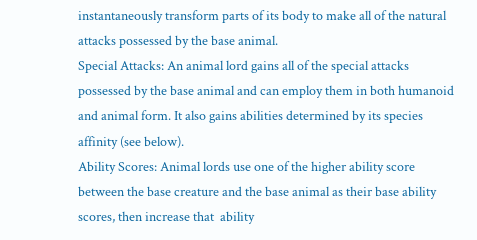instantaneously transform parts of its body to make all of the natural attacks possessed by the base animal.
Special Attacks: An animal lord gains all of the special attacks possessed by the base animal and can employ them in both humanoid and animal form. It also gains abilities determined by its species affinity (see below).
Ability Scores: Animal lords use one of the higher ability score between the base creature and the base animal as their base ability scores, then increase that  ability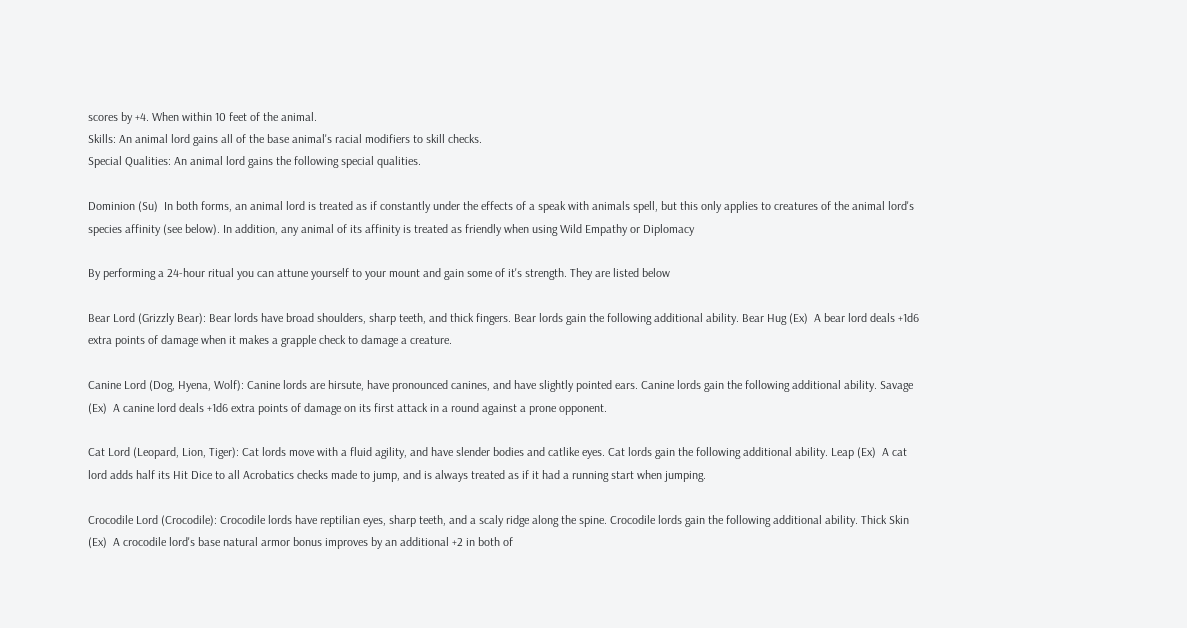scores by +4. When within 10 feet of the animal.
Skills: An animal lord gains all of the base animal's racial modifiers to skill checks.
Special Qualities: An animal lord gains the following special qualities.

Dominion (Su)  In both forms, an animal lord is treated as if constantly under the effects of a speak with animals spell, but this only applies to creatures of the animal lord's species affinity (see below). In addition, any animal of its affinity is treated as friendly when using Wild Empathy or Diplomacy

By performing a 24-hour ritual you can attune yourself to your mount and gain some of it's strength. They are listed below

Bear Lord (Grizzly Bear): Bear lords have broad shoulders, sharp teeth, and thick fingers. Bear lords gain the following additional ability. Bear Hug (Ex)  A bear lord deals +1d6 extra points of damage when it makes a grapple check to damage a creature.

Canine Lord (Dog, Hyena, Wolf): Canine lords are hirsute, have pronounced canines, and have slightly pointed ears. Canine lords gain the following additional ability. Savage (Ex)  A canine lord deals +1d6 extra points of damage on its first attack in a round against a prone opponent.

Cat Lord (Leopard, Lion, Tiger): Cat lords move with a fluid agility, and have slender bodies and catlike eyes. Cat lords gain the following additional ability. Leap (Ex)  A cat lord adds half its Hit Dice to all Acrobatics checks made to jump, and is always treated as if it had a running start when jumping.

Crocodile Lord (Crocodile): Crocodile lords have reptilian eyes, sharp teeth, and a scaly ridge along the spine. Crocodile lords gain the following additional ability. Thick Skin (Ex)  A crocodile lord's base natural armor bonus improves by an additional +2 in both of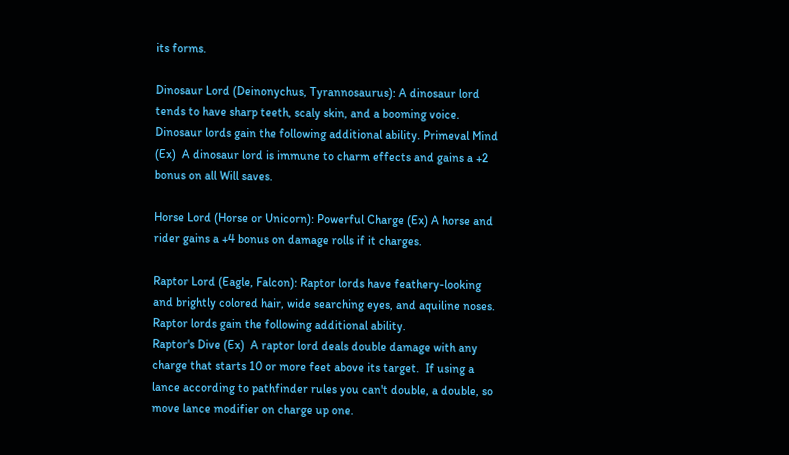its forms.

Dinosaur Lord (Deinonychus, Tyrannosaurus): A dinosaur lord tends to have sharp teeth, scaly skin, and a booming voice. Dinosaur lords gain the following additional ability. Primeval Mind (Ex)  A dinosaur lord is immune to charm effects and gains a +2 bonus on all Will saves.

Horse Lord (Horse or Unicorn): Powerful Charge (Ex) A horse and rider gains a +4 bonus on damage rolls if it charges.

Raptor Lord (Eagle, Falcon): Raptor lords have feathery-looking and brightly colored hair, wide searching eyes, and aquiline noses. Raptor lords gain the following additional ability.
Raptor's Dive (Ex)  A raptor lord deals double damage with any charge that starts 10 or more feet above its target.  If using a lance according to pathfinder rules you can't double, a double, so move lance modifier on charge up one.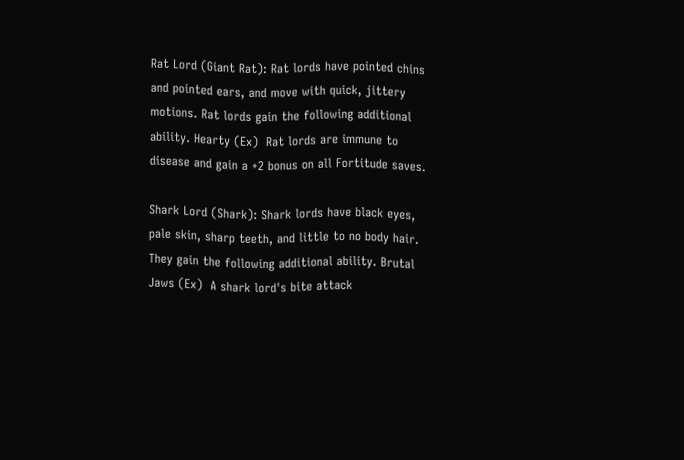Rat Lord (Giant Rat): Rat lords have pointed chins and pointed ears, and move with quick, jittery motions. Rat lords gain the following additional ability. Hearty (Ex)  Rat lords are immune to disease and gain a +2 bonus on all Fortitude saves.

Shark Lord (Shark): Shark lords have black eyes, pale skin, sharp teeth, and little to no body hair. They gain the following additional ability. Brutal Jaws (Ex)  A shark lord's bite attack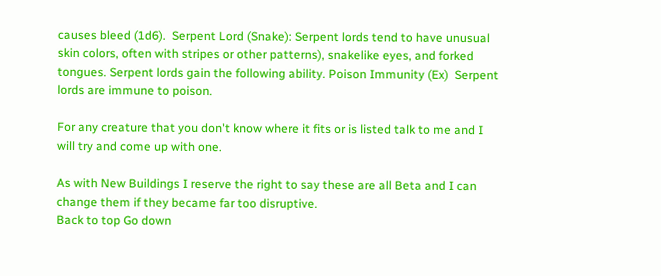causes bleed (1d6).  Serpent Lord (Snake): Serpent lords tend to have unusual skin colors, often with stripes or other patterns), snakelike eyes, and forked tongues. Serpent lords gain the following ability. Poison Immunity (Ex)  Serpent lords are immune to poison.

For any creature that you don't know where it fits or is listed talk to me and I will try and come up with one.

As with New Buildings I reserve the right to say these are all Beta and I can change them if they became far too disruptive.
Back to top Go down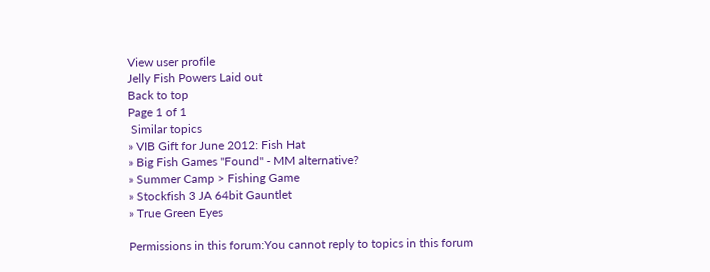View user profile
Jelly Fish Powers Laid out
Back to top
Page 1 of 1
 Similar topics
» VIB Gift for June 2012: Fish Hat
» Big Fish Games "Found" - MM alternative?
» Summer Camp > Fishing Game
» Stockfish 3 JA 64bit Gauntlet
» True Green Eyes

Permissions in this forum:You cannot reply to topics in this forum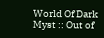World Of Dark Myst :: Out of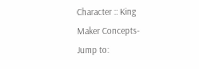Character :: King Maker Concepts-
Jump to: